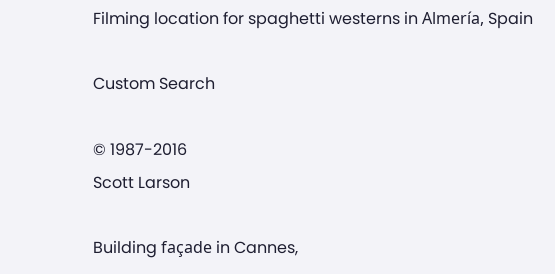Filming location for spaghetti westerns in Almería, Spain

Custom Search

© 1987-2016
Scott Larson

Building façade in Cannes,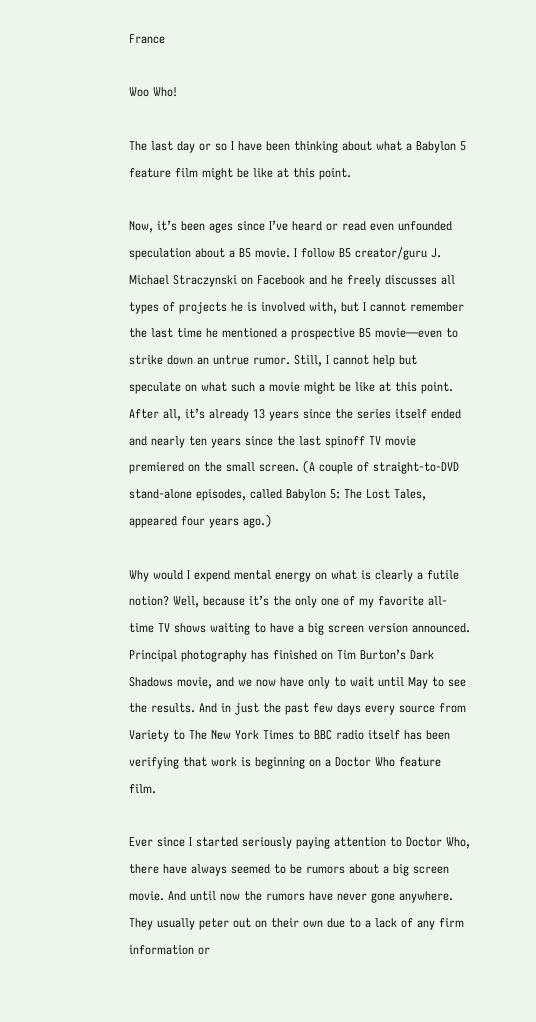France

Woo Who!

The last day or so I have been thinking about what a Babylon 5 feature film might be like at this point.

Now, it’s been ages since I’ve heard or read even unfounded speculation about a B5 movie. I follow B5 creator/guru J. Michael Straczynski on Facebook and he freely discusses all types of projects he is involved with, but I cannot remember the last time he mentioned a prospective B5 movie—even to strike down an untrue rumor. Still, I cannot help but speculate on what such a movie might be like at this point. After all, it’s already 13 years since the series itself ended and nearly ten years since the last spinoff TV movie premiered on the small screen. (A couple of straight-to-DVD stand-alone episodes, called Babylon 5: The Lost Tales, appeared four years ago.)

Why would I expend mental energy on what is clearly a futile notion? Well, because it’s the only one of my favorite all-time TV shows waiting to have a big screen version announced. Principal photography has finished on Tim Burton’s Dark Shadows movie, and we now have only to wait until May to see the results. And in just the past few days every source from Variety to The New York Times to BBC radio itself has been verifying that work is beginning on a Doctor Who feature film.

Ever since I started seriously paying attention to Doctor Who, there have always seemed to be rumors about a big screen movie. And until now the rumors have never gone anywhere. They usually peter out on their own due to a lack of any firm information or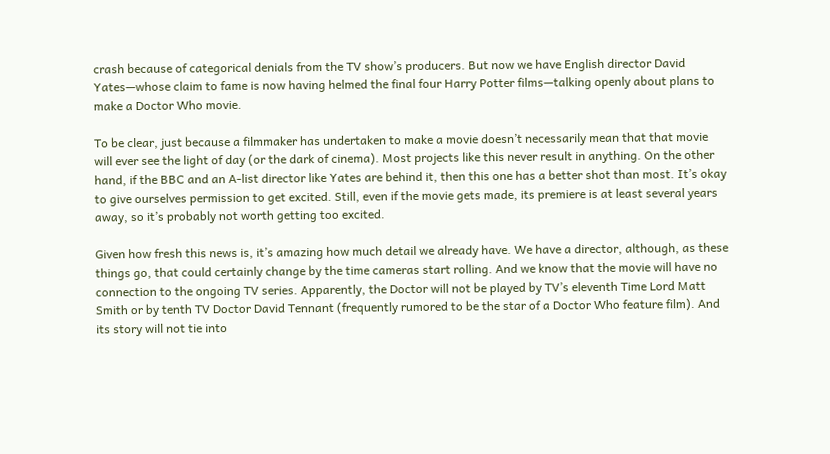crash because of categorical denials from the TV show’s producers. But now we have English director David Yates—whose claim to fame is now having helmed the final four Harry Potter films—talking openly about plans to make a Doctor Who movie.

To be clear, just because a filmmaker has undertaken to make a movie doesn’t necessarily mean that that movie will ever see the light of day (or the dark of cinema). Most projects like this never result in anything. On the other hand, if the BBC and an A-list director like Yates are behind it, then this one has a better shot than most. It’s okay to give ourselves permission to get excited. Still, even if the movie gets made, its premiere is at least several years away, so it’s probably not worth getting too excited.

Given how fresh this news is, it’s amazing how much detail we already have. We have a director, although, as these things go, that could certainly change by the time cameras start rolling. And we know that the movie will have no connection to the ongoing TV series. Apparently, the Doctor will not be played by TV’s eleventh Time Lord Matt Smith or by tenth TV Doctor David Tennant (frequently rumored to be the star of a Doctor Who feature film). And its story will not tie into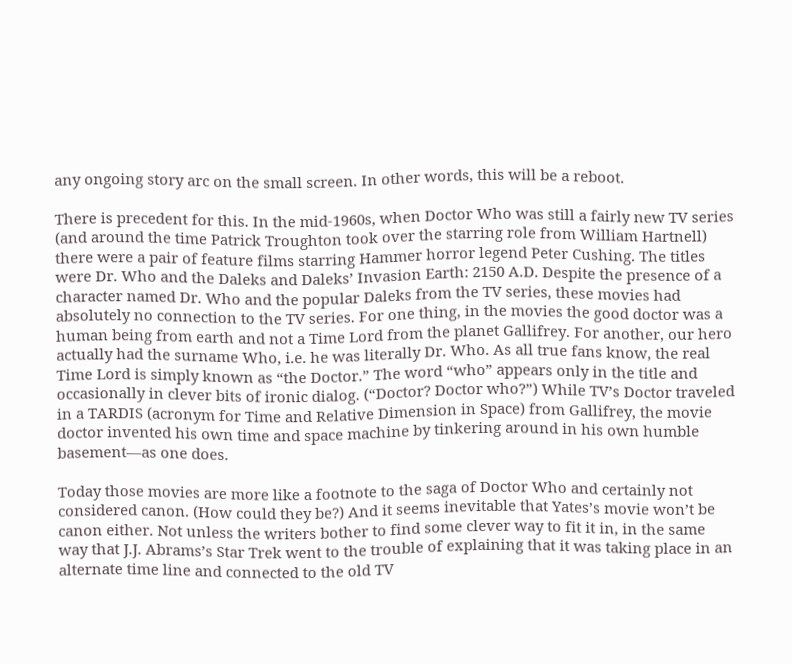any ongoing story arc on the small screen. In other words, this will be a reboot.

There is precedent for this. In the mid-1960s, when Doctor Who was still a fairly new TV series (and around the time Patrick Troughton took over the starring role from William Hartnell) there were a pair of feature films starring Hammer horror legend Peter Cushing. The titles were Dr. Who and the Daleks and Daleks’ Invasion Earth: 2150 A.D. Despite the presence of a character named Dr. Who and the popular Daleks from the TV series, these movies had absolutely no connection to the TV series. For one thing, in the movies the good doctor was a human being from earth and not a Time Lord from the planet Gallifrey. For another, our hero actually had the surname Who, i.e. he was literally Dr. Who. As all true fans know, the real Time Lord is simply known as “the Doctor.” The word “who” appears only in the title and occasionally in clever bits of ironic dialog. (“Doctor? Doctor who?”) While TV’s Doctor traveled in a TARDIS (acronym for Time and Relative Dimension in Space) from Gallifrey, the movie doctor invented his own time and space machine by tinkering around in his own humble basement—as one does.

Today those movies are more like a footnote to the saga of Doctor Who and certainly not considered canon. (How could they be?) And it seems inevitable that Yates’s movie won’t be canon either. Not unless the writers bother to find some clever way to fit it in, in the same way that J.J. Abrams’s Star Trek went to the trouble of explaining that it was taking place in an alternate time line and connected to the old TV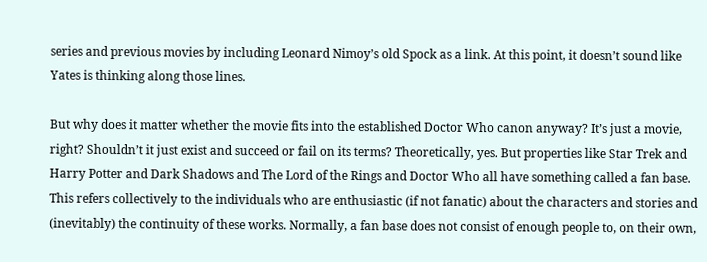series and previous movies by including Leonard Nimoy’s old Spock as a link. At this point, it doesn’t sound like Yates is thinking along those lines.

But why does it matter whether the movie fits into the established Doctor Who canon anyway? It’s just a movie, right? Shouldn’t it just exist and succeed or fail on its terms? Theoretically, yes. But properties like Star Trek and Harry Potter and Dark Shadows and The Lord of the Rings and Doctor Who all have something called a fan base. This refers collectively to the individuals who are enthusiastic (if not fanatic) about the characters and stories and (inevitably) the continuity of these works. Normally, a fan base does not consist of enough people to, on their own,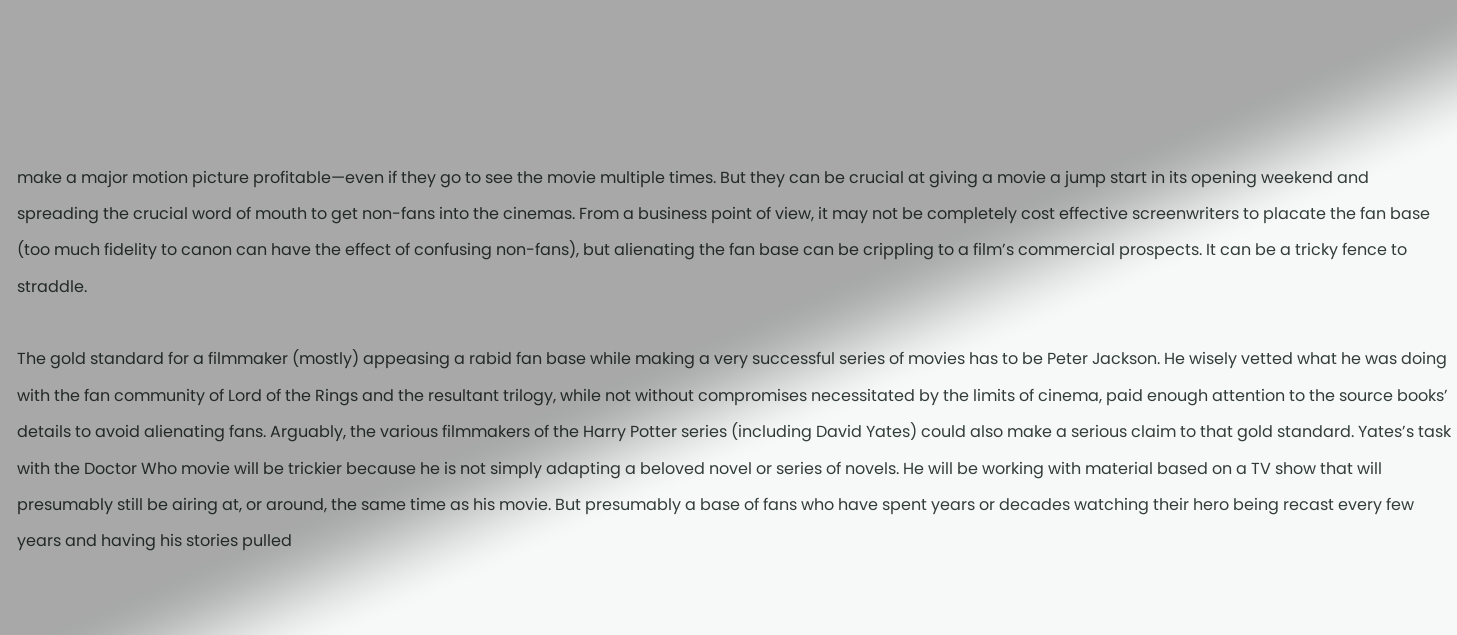make a major motion picture profitable—even if they go to see the movie multiple times. But they can be crucial at giving a movie a jump start in its opening weekend and spreading the crucial word of mouth to get non-fans into the cinemas. From a business point of view, it may not be completely cost effective screenwriters to placate the fan base (too much fidelity to canon can have the effect of confusing non-fans), but alienating the fan base can be crippling to a film’s commercial prospects. It can be a tricky fence to straddle.

The gold standard for a filmmaker (mostly) appeasing a rabid fan base while making a very successful series of movies has to be Peter Jackson. He wisely vetted what he was doing with the fan community of Lord of the Rings and the resultant trilogy, while not without compromises necessitated by the limits of cinema, paid enough attention to the source books’ details to avoid alienating fans. Arguably, the various filmmakers of the Harry Potter series (including David Yates) could also make a serious claim to that gold standard. Yates’s task with the Doctor Who movie will be trickier because he is not simply adapting a beloved novel or series of novels. He will be working with material based on a TV show that will presumably still be airing at, or around, the same time as his movie. But presumably a base of fans who have spent years or decades watching their hero being recast every few years and having his stories pulled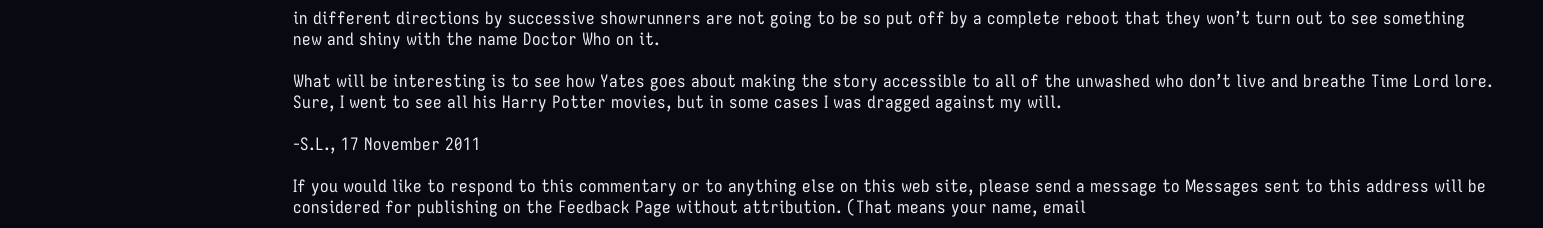in different directions by successive showrunners are not going to be so put off by a complete reboot that they won’t turn out to see something new and shiny with the name Doctor Who on it.

What will be interesting is to see how Yates goes about making the story accessible to all of the unwashed who don’t live and breathe Time Lord lore. Sure, I went to see all his Harry Potter movies, but in some cases I was dragged against my will.

-S.L., 17 November 2011

If you would like to respond to this commentary or to anything else on this web site, please send a message to Messages sent to this address will be considered for publishing on the Feedback Page without attribution. (That means your name, email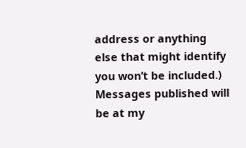address or anything else that might identify you won’t be included.) Messages published will be at my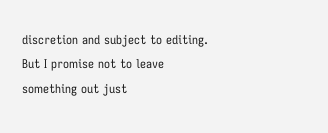discretion and subject to editing. But I promise not to leave something out just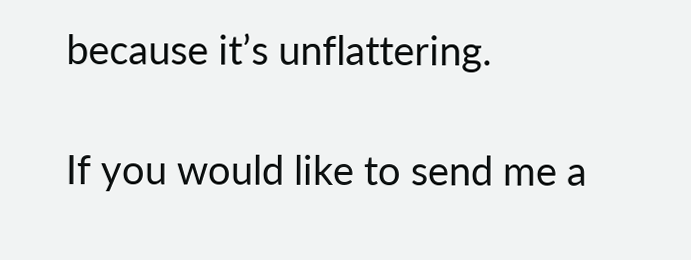because it’s unflattering.

If you would like to send me a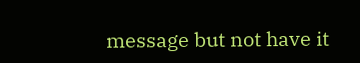message but not have it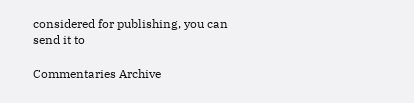considered for publishing, you can send it to

Commentaries Archive